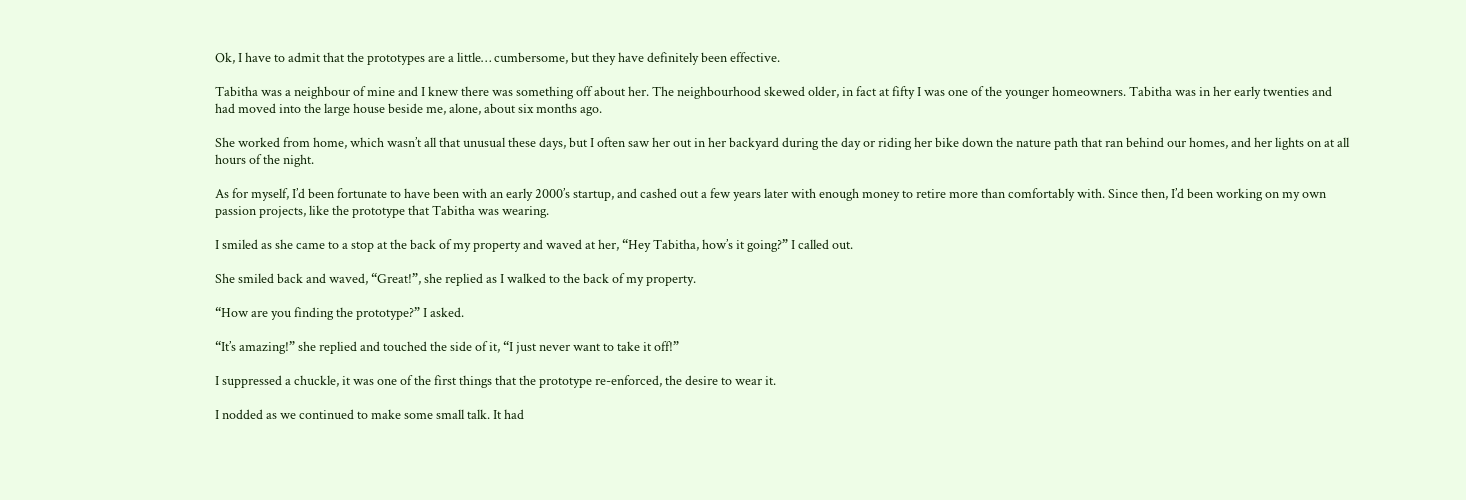Ok, I have to admit that the prototypes are a little… cumbersome, but they have definitely been effective.

Tabitha was a neighbour of mine and I knew there was something off about her. The neighbourhood skewed older, in fact at fifty I was one of the younger homeowners. Tabitha was in her early twenties and had moved into the large house beside me, alone, about six months ago.

She worked from home, which wasn’t all that unusual these days, but I often saw her out in her backyard during the day or riding her bike down the nature path that ran behind our homes, and her lights on at all hours of the night.

As for myself, I’d been fortunate to have been with an early 2000’s startup, and cashed out a few years later with enough money to retire more than comfortably with. Since then, I’d been working on my own passion projects, like the prototype that Tabitha was wearing.

I smiled as she came to a stop at the back of my property and waved at her, “Hey Tabitha, how’s it going?” I called out.

She smiled back and waved, “Great!”, she replied as I walked to the back of my property.

“How are you finding the prototype?” I asked.

“It’s amazing!” she replied and touched the side of it, “I just never want to take it off!”

I suppressed a chuckle, it was one of the first things that the prototype re-enforced, the desire to wear it.

I nodded as we continued to make some small talk. It had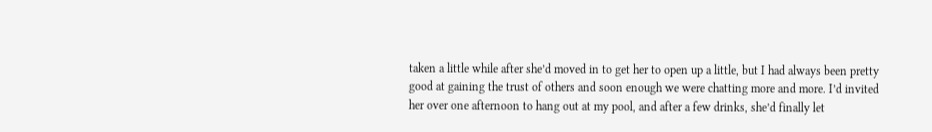taken a little while after she’d moved in to get her to open up a little, but I had always been pretty good at gaining the trust of others and soon enough we were chatting more and more. I’d invited her over one afternoon to hang out at my pool, and after a few drinks, she’d finally let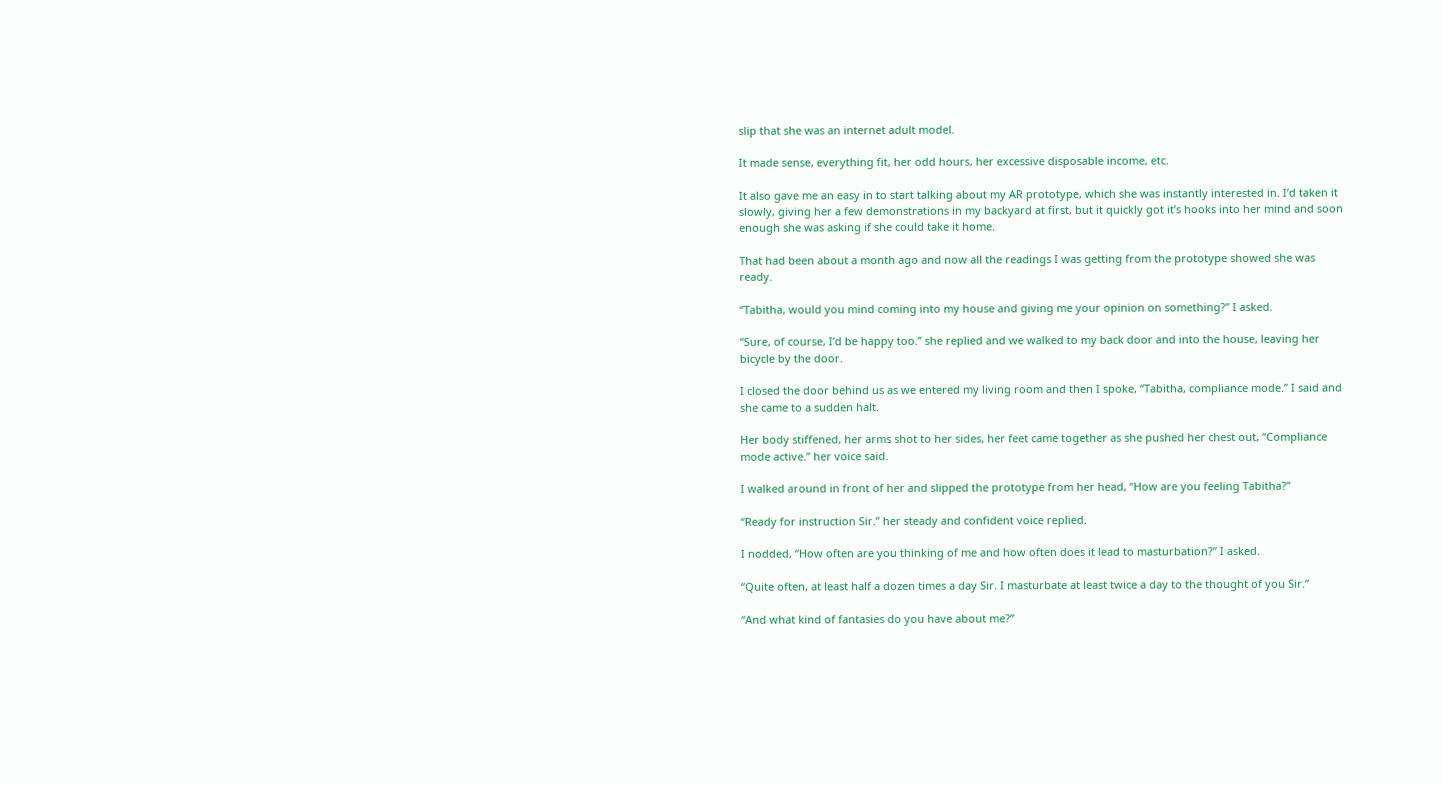slip that she was an internet adult model.

It made sense, everything fit, her odd hours, her excessive disposable income, etc.

It also gave me an easy in to start talking about my AR prototype, which she was instantly interested in. I’d taken it slowly, giving her a few demonstrations in my backyard at first, but it quickly got it’s hooks into her mind and soon enough she was asking if she could take it home.

That had been about a month ago and now all the readings I was getting from the prototype showed she was ready.

“Tabitha, would you mind coming into my house and giving me your opinion on something?” I asked.

“Sure, of course, I’d be happy too.” she replied and we walked to my back door and into the house, leaving her bicycle by the door.

I closed the door behind us as we entered my living room and then I spoke, “Tabitha, compliance mode.” I said and she came to a sudden halt.

Her body stiffened, her arms shot to her sides, her feet came together as she pushed her chest out, “Compliance mode active.” her voice said.

I walked around in front of her and slipped the prototype from her head, “How are you feeling Tabitha?”

“Ready for instruction Sir.” her steady and confident voice replied.

I nodded, “How often are you thinking of me and how often does it lead to masturbation?” I asked.

“Quite often, at least half a dozen times a day Sir. I masturbate at least twice a day to the thought of you Sir.”

“And what kind of fantasies do you have about me?”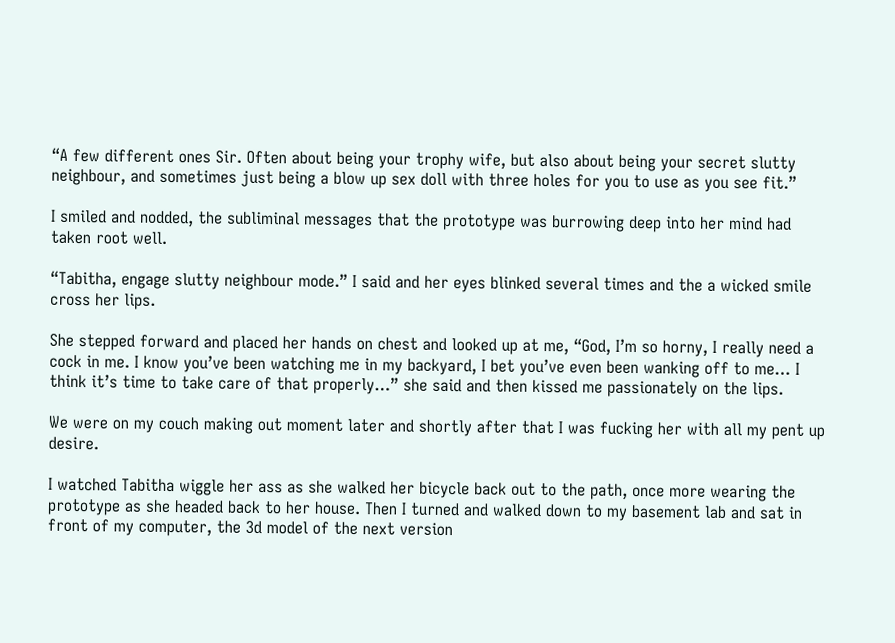“A few different ones Sir. Often about being your trophy wife, but also about being your secret slutty neighbour, and sometimes just being a blow up sex doll with three holes for you to use as you see fit.”

I smiled and nodded, the subliminal messages that the prototype was burrowing deep into her mind had taken root well.

“Tabitha, engage slutty neighbour mode.” I said and her eyes blinked several times and the a wicked smile cross her lips.

She stepped forward and placed her hands on chest and looked up at me, “God, I’m so horny, I really need a cock in me. I know you’ve been watching me in my backyard, I bet you’ve even been wanking off to me… I think it’s time to take care of that properly…” she said and then kissed me passionately on the lips.

We were on my couch making out moment later and shortly after that I was fucking her with all my pent up desire.

I watched Tabitha wiggle her ass as she walked her bicycle back out to the path, once more wearing the prototype as she headed back to her house. Then I turned and walked down to my basement lab and sat in front of my computer, the 3d model of the next version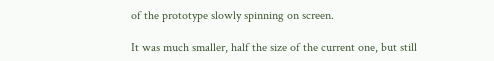of the prototype slowly spinning on screen.

It was much smaller, half the size of the current one, but still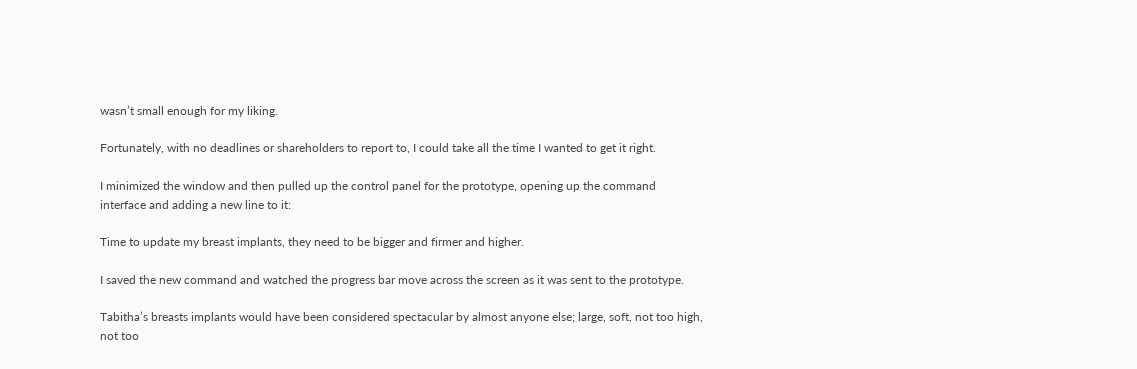wasn’t small enough for my liking.

Fortunately, with no deadlines or shareholders to report to, I could take all the time I wanted to get it right.

I minimized the window and then pulled up the control panel for the prototype, opening up the command interface and adding a new line to it:

Time to update my breast implants, they need to be bigger and firmer and higher.

I saved the new command and watched the progress bar move across the screen as it was sent to the prototype.

Tabitha’s breasts implants would have been considered spectacular by almost anyone else; large, soft, not too high, not too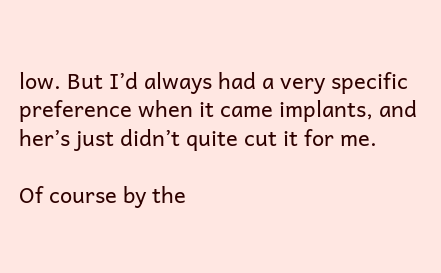low. But I’d always had a very specific preference when it came implants, and her’s just didn’t quite cut it for me.

Of course by the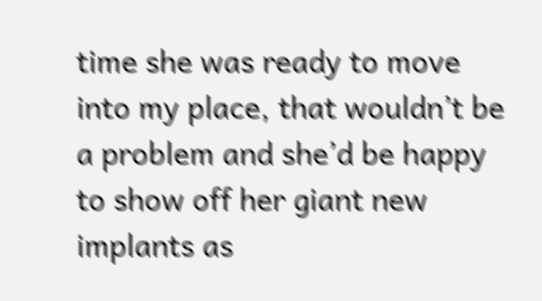time she was ready to move into my place, that wouldn’t be a problem and she’d be happy to show off her giant new implants as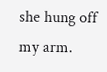she hung off my arm.